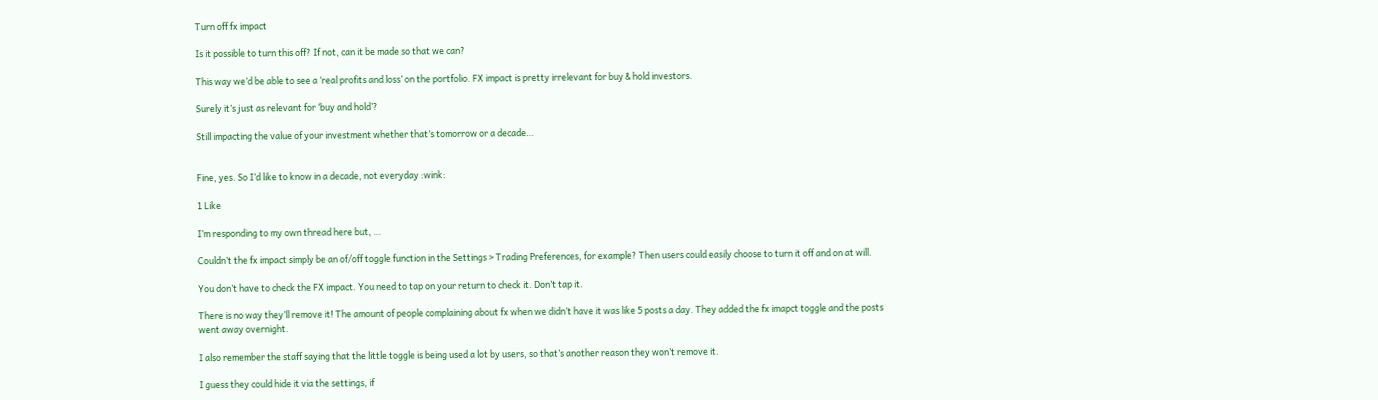Turn off fx impact

Is it possible to turn this off? If not, can it be made so that we can?

This way we’d be able to see a ‘real profits and loss’ on the portfolio. FX impact is pretty irrelevant for buy & hold investors.

Surely it’s just as relevant for ‘buy and hold’?

Still impacting the value of your investment whether that’s tomorrow or a decade…


Fine, yes. So I’d like to know in a decade, not everyday :wink:

1 Like

I’m responding to my own thread here but, …

Couldn’t the fx impact simply be an of/off toggle function in the Settings > Trading Preferences, for example? Then users could easily choose to turn it off and on at will.

You don’t have to check the FX impact. You need to tap on your return to check it. Don’t tap it.

There is no way they’ll remove it! The amount of people complaining about fx when we didn’t have it was like 5 posts a day. They added the fx imapct toggle and the posts went away overnight.

I also remember the staff saying that the little toggle is being used a lot by users, so that’s another reason they won’t remove it.

I guess they could hide it via the settings, if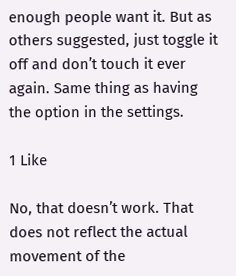enough people want it. But as others suggested, just toggle it off and don’t touch it ever again. Same thing as having the option in the settings.

1 Like

No, that doesn’t work. That does not reflect the actual movement of the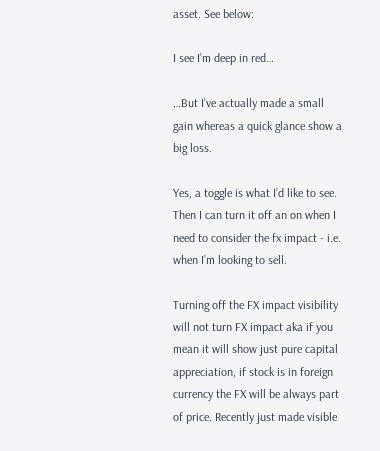asset. See below:

I see I’m deep in red…

…But I’ve actually made a small gain whereas a quick glance show a big loss.

Yes, a toggle is what I’d like to see. Then I can turn it off an on when I need to consider the fx impact - i.e. when I’m looking to sell.

Turning off the FX impact visibility will not turn FX impact aka if you mean it will show just pure capital appreciation, if stock is in foreign currency the FX will be always part of price. Recently just made visible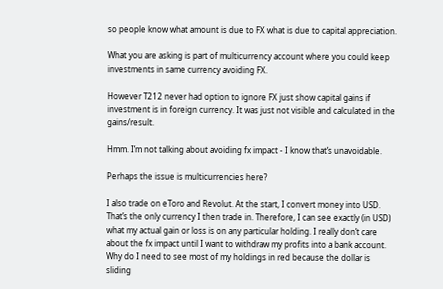so people know what amount is due to FX what is due to capital appreciation.

What you are asking is part of multicurrency account where you could keep investments in same currency avoiding FX.

However T212 never had option to ignore FX just show capital gains if investment is in foreign currency. It was just not visible and calculated in the gains/result.

Hmm. I’m not talking about avoiding fx impact - I know that’s unavoidable.

Perhaps the issue is multicurrencies here?

I also trade on eToro and Revolut. At the start, I convert money into USD. That’s the only currency I then trade in. Therefore, I can see exactly (in USD) what my actual gain or loss is on any particular holding. I really don’t care about the fx impact until I want to withdraw my profits into a bank account. Why do I need to see most of my holdings in red because the dollar is sliding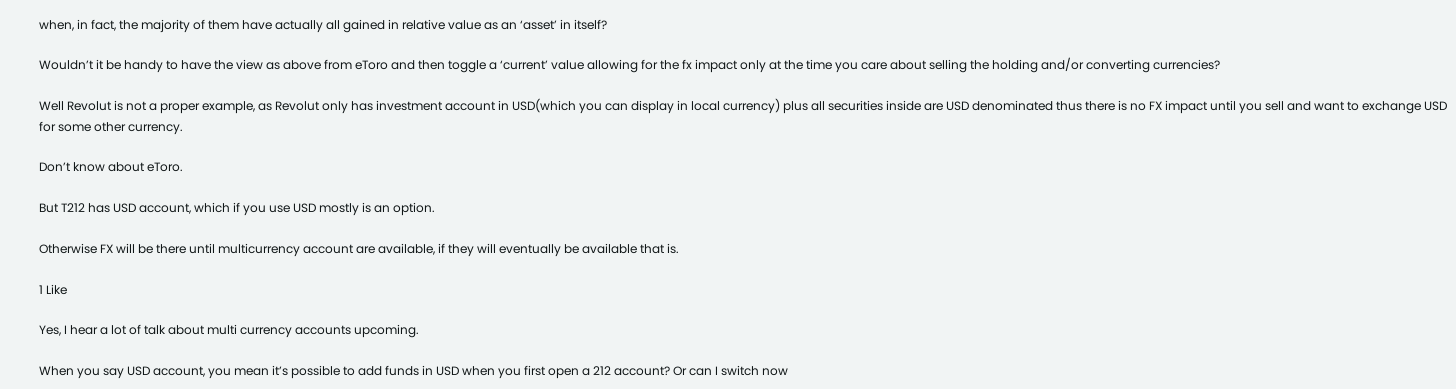when, in fact, the majority of them have actually all gained in relative value as an ‘asset’ in itself?

Wouldn’t it be handy to have the view as above from eToro and then toggle a ‘current’ value allowing for the fx impact only at the time you care about selling the holding and/or converting currencies?

Well Revolut is not a proper example, as Revolut only has investment account in USD(which you can display in local currency) plus all securities inside are USD denominated thus there is no FX impact until you sell and want to exchange USD for some other currency.

Don’t know about eToro.

But T212 has USD account, which if you use USD mostly is an option.

Otherwise FX will be there until multicurrency account are available, if they will eventually be available that is.

1 Like

Yes, I hear a lot of talk about multi currency accounts upcoming.

When you say USD account, you mean it’s possible to add funds in USD when you first open a 212 account? Or can I switch now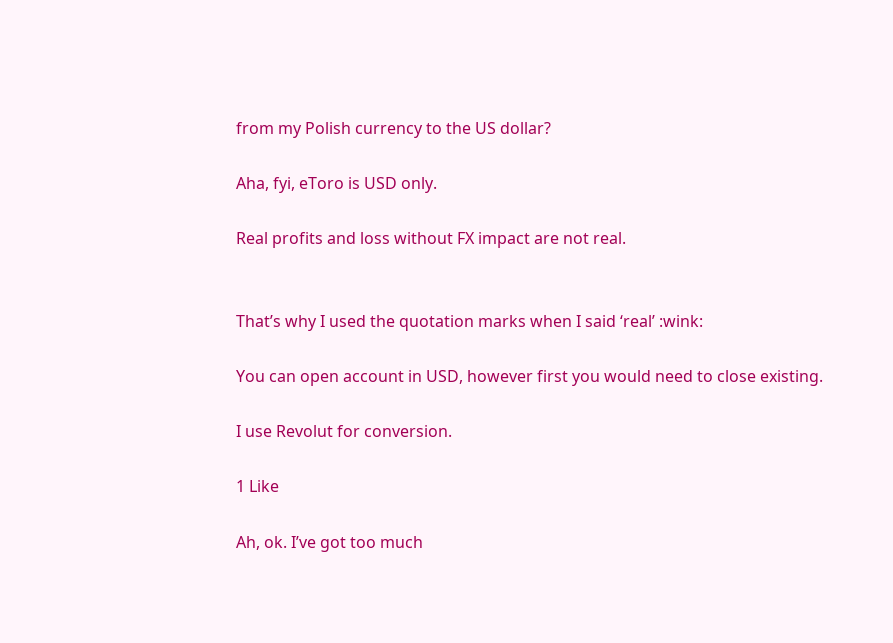from my Polish currency to the US dollar?

Aha, fyi, eToro is USD only.

Real profits and loss without FX impact are not real.


That’s why I used the quotation marks when I said ‘real’ :wink:

You can open account in USD, however first you would need to close existing.

I use Revolut for conversion.

1 Like

Ah, ok. I’ve got too much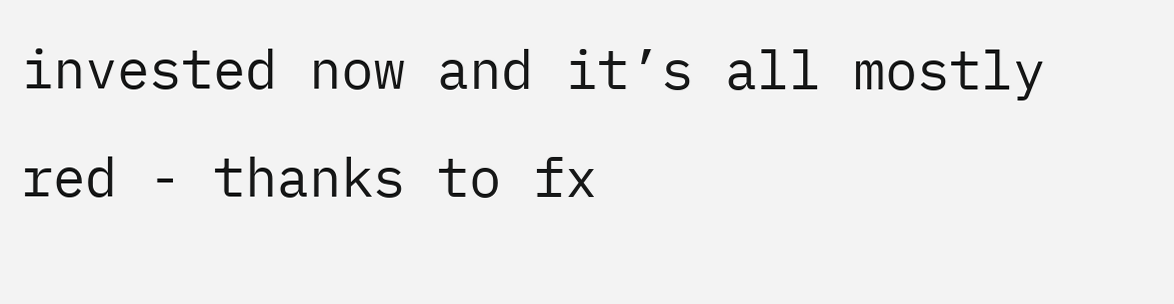invested now and it’s all mostly red - thanks to fx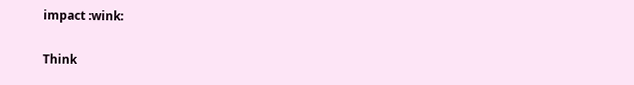impact :wink:

Think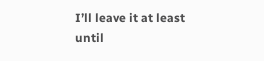I’ll leave it at least until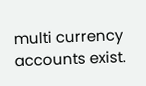multi currency accounts exist.